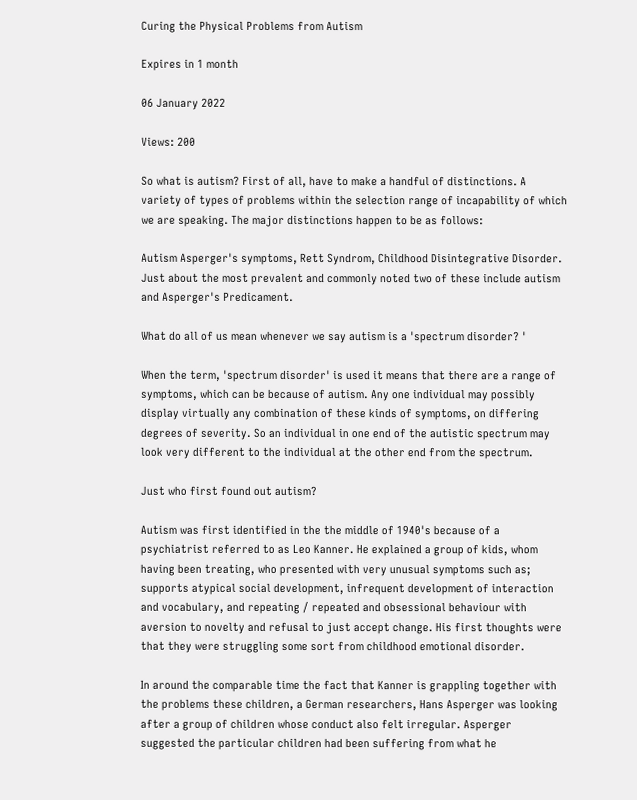Curing the Physical Problems from Autism

Expires in 1 month

06 January 2022

Views: 200

So what is autism? First of all, have to make a handful of distinctions. A variety of types of problems within the selection range of incapability of which we are speaking. The major distinctions happen to be as follows:

Autism Asperger's symptoms, Rett Syndrom, Childhood Disintegrative Disorder. Just about the most prevalent and commonly noted two of these include autism and Asperger's Predicament.

What do all of us mean whenever we say autism is a 'spectrum disorder? '

When the term, 'spectrum disorder' is used it means that there are a range of symptoms, which can be because of autism. Any one individual may possibly display virtually any combination of these kinds of symptoms, on differing degrees of severity. So an individual in one end of the autistic spectrum may look very different to the individual at the other end from the spectrum.

Just who first found out autism?

Autism was first identified in the the middle of 1940's because of a psychiatrist referred to as Leo Kanner. He explained a group of kids, whom having been treating, who presented with very unusual symptoms such as; supports atypical social development, infrequent development of interaction and vocabulary, and repeating / repeated and obsessional behaviour with aversion to novelty and refusal to just accept change. His first thoughts were that they were struggling some sort from childhood emotional disorder.

In around the comparable time the fact that Kanner is grappling together with the problems these children, a German researchers, Hans Asperger was looking after a group of children whose conduct also felt irregular. Asperger suggested the particular children had been suffering from what he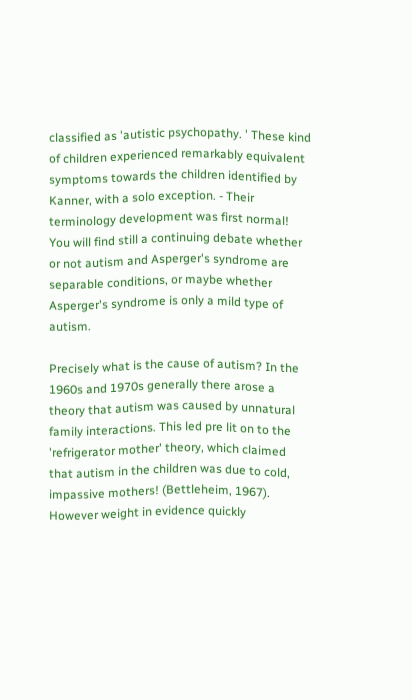classified as 'autistic psychopathy. ' These kind of children experienced remarkably equivalent symptoms towards the children identified by Kanner, with a solo exception. - Their terminology development was first normal! You will find still a continuing debate whether or not autism and Asperger's syndrome are separable conditions, or maybe whether Asperger's syndrome is only a mild type of autism.

Precisely what is the cause of autism? In the 1960s and 1970s generally there arose a theory that autism was caused by unnatural family interactions. This led pre lit on to the 'refrigerator mother' theory, which claimed that autism in the children was due to cold, impassive mothers! (Bettleheim, 1967). However weight in evidence quickly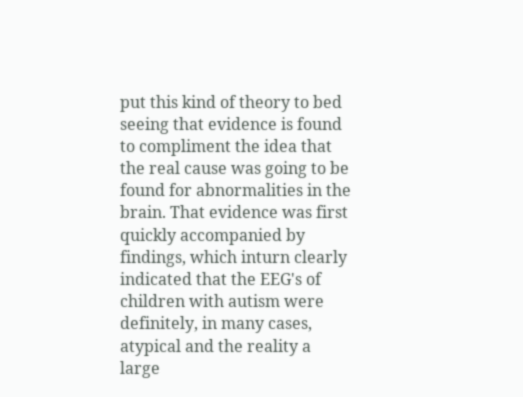put this kind of theory to bed seeing that evidence is found to compliment the idea that the real cause was going to be found for abnormalities in the brain. That evidence was first quickly accompanied by findings, which inturn clearly indicated that the EEG's of children with autism were definitely, in many cases, atypical and the reality a large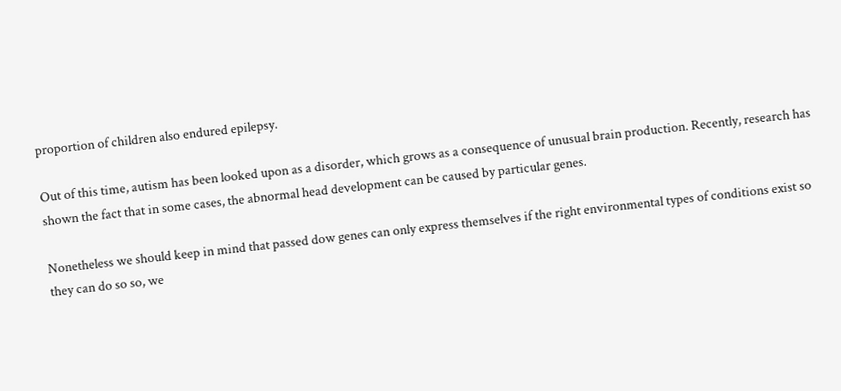proportion of children also endured epilepsy.

Out of this time, autism has been looked upon as a disorder, which grows as a consequence of unusual brain production. Recently, research has shown the fact that in some cases, the abnormal head development can be caused by particular genes.

Nonetheless we should keep in mind that passed dow genes can only express themselves if the right environmental types of conditions exist so they can do so so, we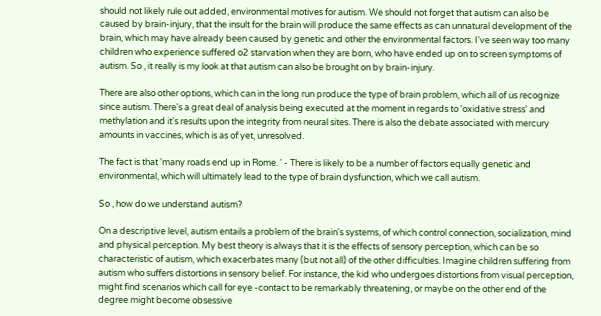should not likely rule out added, environmental motives for autism. We should not forget that autism can also be caused by brain-injury, that the insult for the brain will produce the same effects as can unnatural development of the brain, which may have already been caused by genetic and other the environmental factors. I've seen way too many children who experience suffered o2 starvation when they are born, who have ended up on to screen symptoms of autism. So , it really is my look at that autism can also be brought on by brain-injury.

There are also other options, which can in the long run produce the type of brain problem, which all of us recognize since autism. There's a great deal of analysis being executed at the moment in regards to 'oxidative stress' and methylation and it's results upon the integrity from neural sites. There is also the debate associated with mercury amounts in vaccines, which is as of yet, unresolved.

The fact is that 'many roads end up in Rome. ' - There is likely to be a number of factors equally genetic and environmental, which will ultimately lead to the type of brain dysfunction, which we call autism.

So , how do we understand autism?

On a descriptive level, autism entails a problem of the brain's systems, of which control connection, socialization, mind and physical perception. My best theory is always that it is the effects of sensory perception, which can be so characteristic of autism, which exacerbates many (but not all) of the other difficulties. Imagine children suffering from autism who suffers distortions in sensory belief. For instance, the kid who undergoes distortions from visual perception, might find scenarios which call for eye -contact to be remarkably threatening, or maybe on the other end of the degree might become obsessive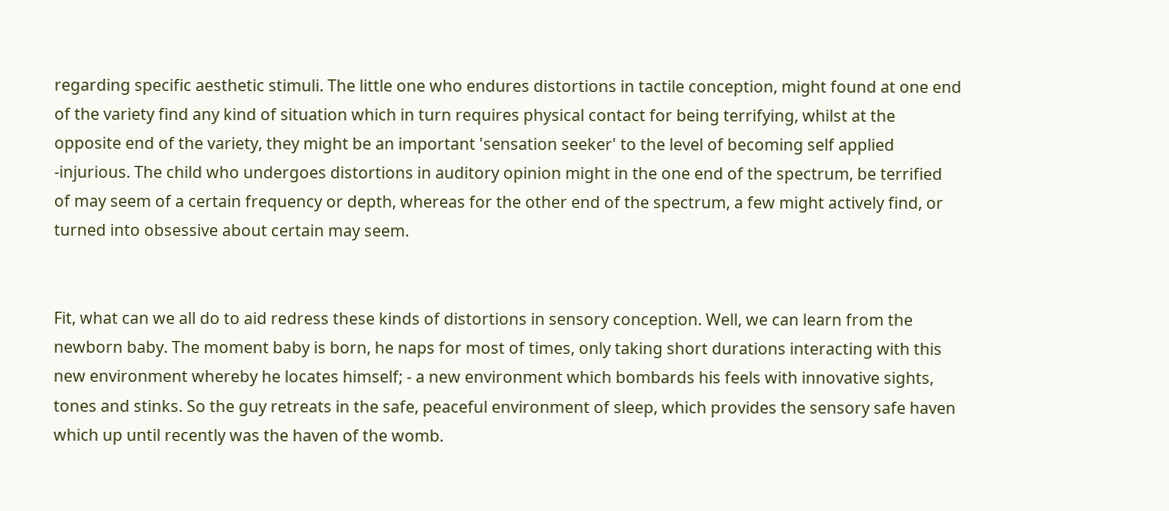regarding specific aesthetic stimuli. The little one who endures distortions in tactile conception, might found at one end of the variety find any kind of situation which in turn requires physical contact for being terrifying, whilst at the opposite end of the variety, they might be an important 'sensation seeker' to the level of becoming self applied -injurious. The child who undergoes distortions in auditory opinion might in the one end of the spectrum, be terrified of may seem of a certain frequency or depth, whereas for the other end of the spectrum, a few might actively find, or turned into obsessive about certain may seem.


Fit, what can we all do to aid redress these kinds of distortions in sensory conception. Well, we can learn from the newborn baby. The moment baby is born, he naps for most of times, only taking short durations interacting with this new environment whereby he locates himself; - a new environment which bombards his feels with innovative sights, tones and stinks. So the guy retreats in the safe, peaceful environment of sleep, which provides the sensory safe haven which up until recently was the haven of the womb.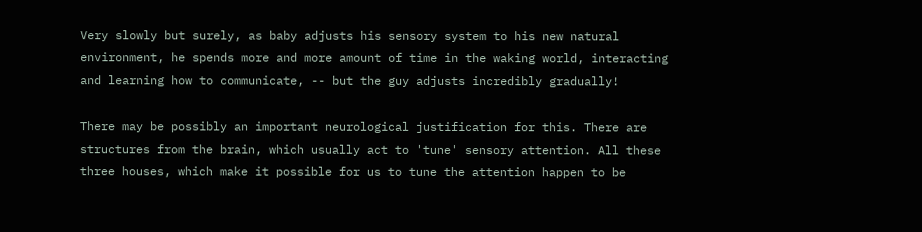Very slowly but surely, as baby adjusts his sensory system to his new natural environment, he spends more and more amount of time in the waking world, interacting and learning how to communicate, -- but the guy adjusts incredibly gradually!

There may be possibly an important neurological justification for this. There are structures from the brain, which usually act to 'tune' sensory attention. All these three houses, which make it possible for us to tune the attention happen to be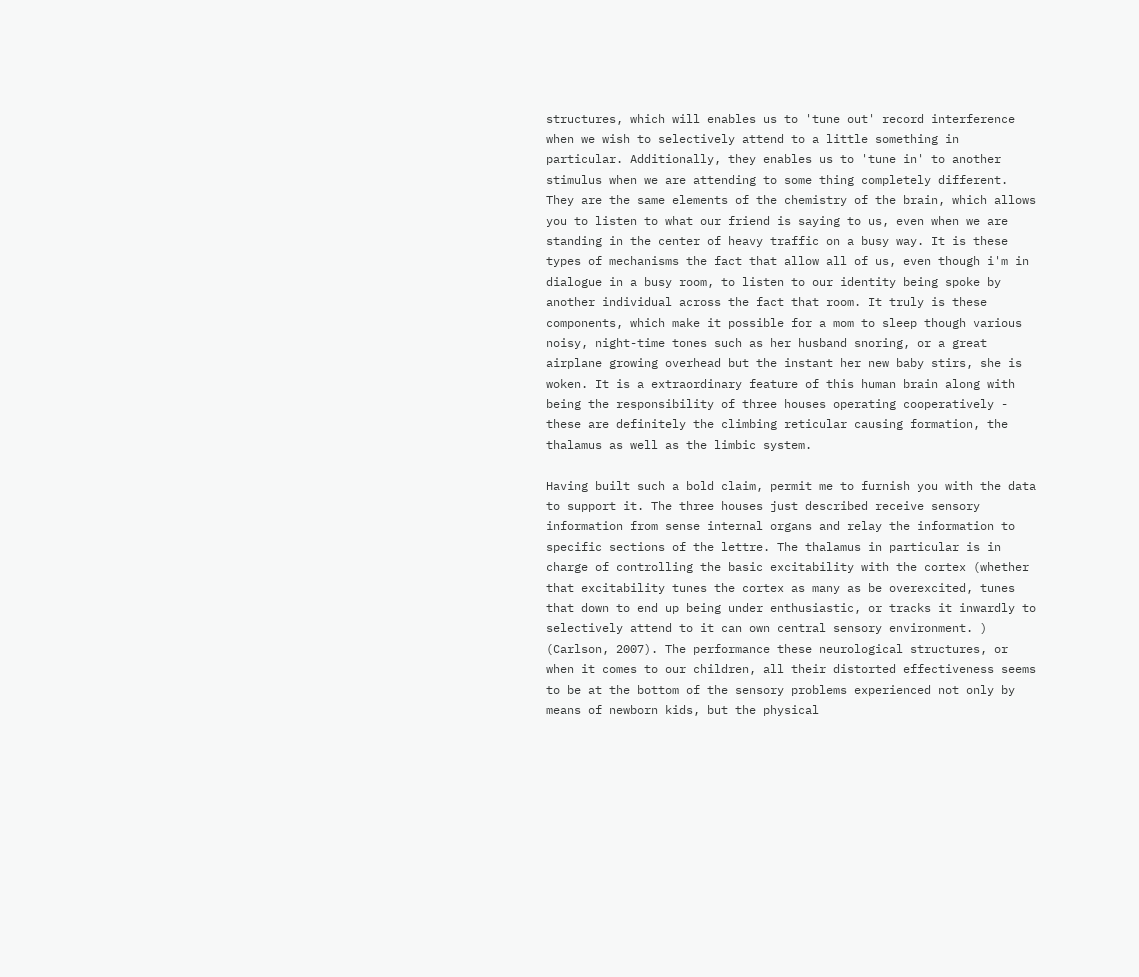structures, which will enables us to 'tune out' record interference when we wish to selectively attend to a little something in particular. Additionally, they enables us to 'tune in' to another stimulus when we are attending to some thing completely different. They are the same elements of the chemistry of the brain, which allows you to listen to what our friend is saying to us, even when we are standing in the center of heavy traffic on a busy way. It is these types of mechanisms the fact that allow all of us, even though i'm in dialogue in a busy room, to listen to our identity being spoke by another individual across the fact that room. It truly is these components, which make it possible for a mom to sleep though various noisy, night-time tones such as her husband snoring, or a great airplane growing overhead but the instant her new baby stirs, she is woken. It is a extraordinary feature of this human brain along with being the responsibility of three houses operating cooperatively - these are definitely the climbing reticular causing formation, the thalamus as well as the limbic system.

Having built such a bold claim, permit me to furnish you with the data to support it. The three houses just described receive sensory information from sense internal organs and relay the information to specific sections of the lettre. The thalamus in particular is in charge of controlling the basic excitability with the cortex (whether that excitability tunes the cortex as many as be overexcited, tunes that down to end up being under enthusiastic, or tracks it inwardly to selectively attend to it can own central sensory environment. ) (Carlson, 2007). The performance these neurological structures, or when it comes to our children, all their distorted effectiveness seems to be at the bottom of the sensory problems experienced not only by means of newborn kids, but the physical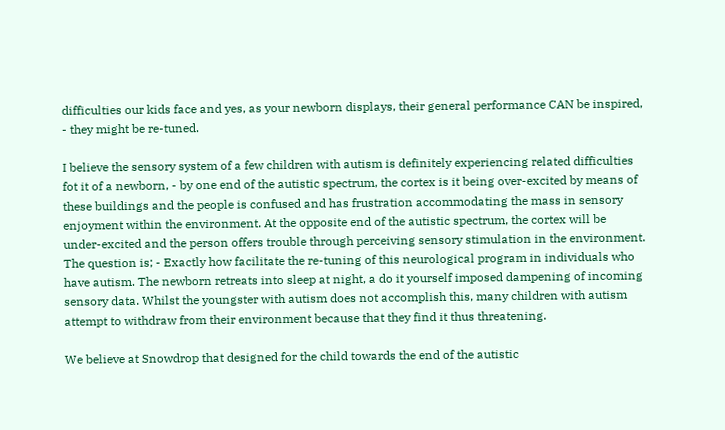difficulties our kids face and yes, as your newborn displays, their general performance CAN be inspired, - they might be re-tuned.

I believe the sensory system of a few children with autism is definitely experiencing related difficulties fot it of a newborn, - by one end of the autistic spectrum, the cortex is it being over-excited by means of these buildings and the people is confused and has frustration accommodating the mass in sensory enjoyment within the environment. At the opposite end of the autistic spectrum, the cortex will be under-excited and the person offers trouble through perceiving sensory stimulation in the environment. The question is; - Exactly how facilitate the re-tuning of this neurological program in individuals who have autism. The newborn retreats into sleep at night, a do it yourself imposed dampening of incoming sensory data. Whilst the youngster with autism does not accomplish this, many children with autism attempt to withdraw from their environment because that they find it thus threatening.

We believe at Snowdrop that designed for the child towards the end of the autistic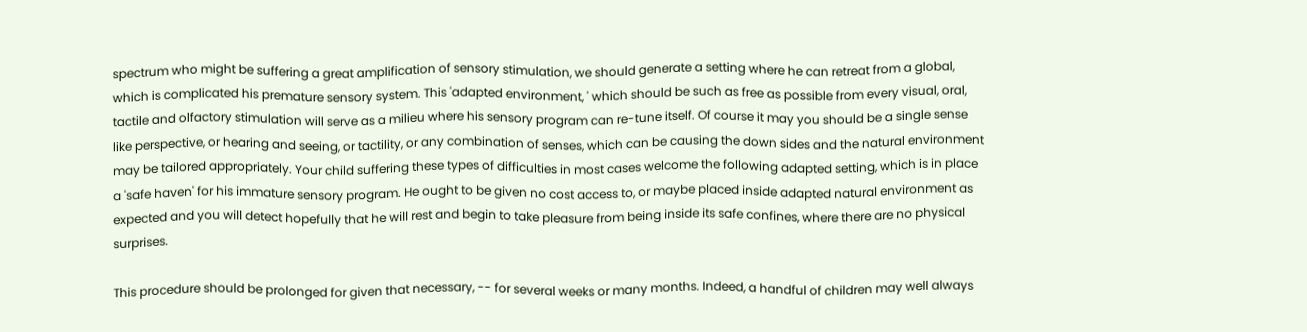spectrum who might be suffering a great amplification of sensory stimulation, we should generate a setting where he can retreat from a global, which is complicated his premature sensory system. This 'adapted environment, ' which should be such as free as possible from every visual, oral, tactile and olfactory stimulation will serve as a milieu where his sensory program can re-tune itself. Of course it may you should be a single sense like perspective, or hearing and seeing, or tactility, or any combination of senses, which can be causing the down sides and the natural environment may be tailored appropriately. Your child suffering these types of difficulties in most cases welcome the following adapted setting, which is in place a 'safe haven' for his immature sensory program. He ought to be given no cost access to, or maybe placed inside adapted natural environment as expected and you will detect hopefully that he will rest and begin to take pleasure from being inside its safe confines, where there are no physical surprises.

This procedure should be prolonged for given that necessary, -- for several weeks or many months. Indeed, a handful of children may well always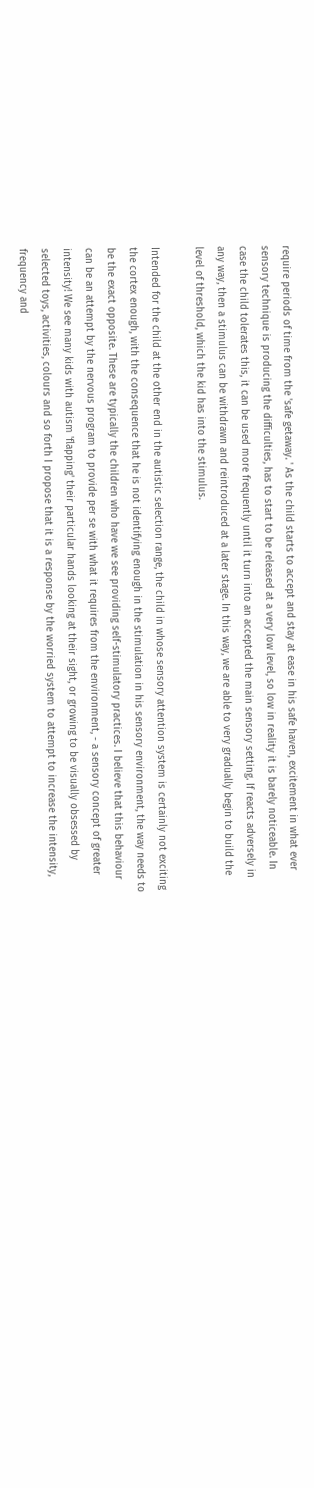require periods of time from the 'safe getaway. ' As the child starts to accept and stay at ease in his safe haven, excitement in what ever sensory technique is producing the difficulties, has to start to be released at a very low level, so low in reality it is barely noticeable. In case the child tolerates this, it can be used more frequently until it turn into an accepted the main sensory setting. If reacts adversely in any way, then a stimulus can be withdrawn and reintroduced at a later stage. In this way, we are able to very gradually begin to build the level of threshold, which the kid has into the stimulus.

Intended for the child at the other end in the autistic selection range, the child in whose sensory attention system is certainly not exciting the cortex enough, with the consequence that he is not identifying enough in the stimulation in his sensory environment, the way needs to be the exact opposite. These are typically the children who have we see providing self-stimulatory practices. I believe that this behaviour can be an attempt by the nervous program to provide per se with what it requires from the environment, - a sensory concept of greater intensity! We see many kids with autism 'flapping' their particular hands looking at their sight, or growing to be visually obsessed by selected toys, activities, colours and so forth I propose that it is a response by the worried system to attempt to increase the intensity, frequency and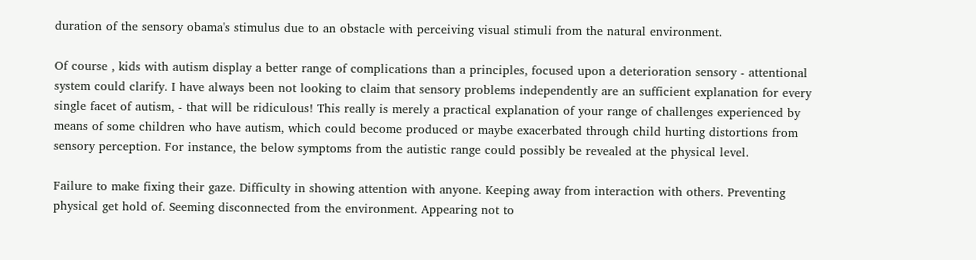duration of the sensory obama's stimulus due to an obstacle with perceiving visual stimuli from the natural environment.

Of course , kids with autism display a better range of complications than a principles, focused upon a deterioration sensory - attentional system could clarify. I have always been not looking to claim that sensory problems independently are an sufficient explanation for every single facet of autism, - that will be ridiculous! This really is merely a practical explanation of your range of challenges experienced by means of some children who have autism, which could become produced or maybe exacerbated through child hurting distortions from sensory perception. For instance, the below symptoms from the autistic range could possibly be revealed at the physical level.

Failure to make fixing their gaze. Difficulty in showing attention with anyone. Keeping away from interaction with others. Preventing physical get hold of. Seeming disconnected from the environment. Appearing not to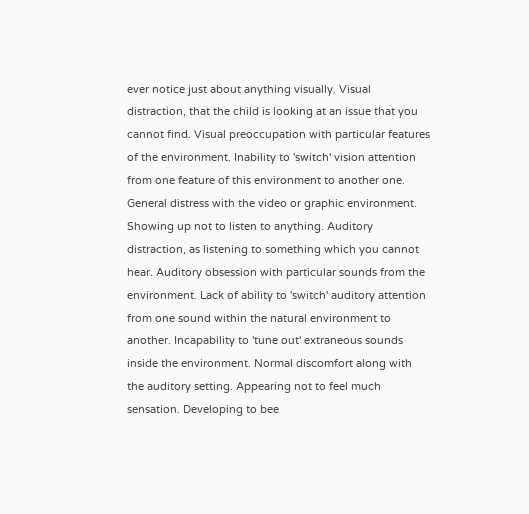ever notice just about anything visually. Visual distraction, that the child is looking at an issue that you cannot find. Visual preoccupation with particular features of the environment. Inability to 'switch' vision attention from one feature of this environment to another one. General distress with the video or graphic environment. Showing up not to listen to anything. Auditory distraction, as listening to something which you cannot hear. Auditory obsession with particular sounds from the environment. Lack of ability to 'switch' auditory attention from one sound within the natural environment to another. Incapability to 'tune out' extraneous sounds inside the environment. Normal discomfort along with the auditory setting. Appearing not to feel much sensation. Developing to bee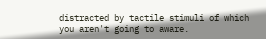distracted by tactile stimuli of which you aren't going to aware.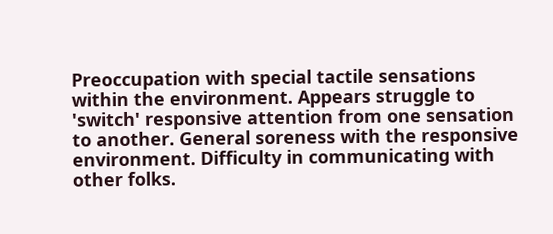Preoccupation with special tactile sensations within the environment. Appears struggle to 'switch' responsive attention from one sensation to another. General soreness with the responsive environment. Difficulty in communicating with other folks.